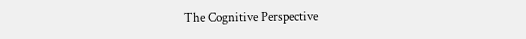The Cognitive Perspective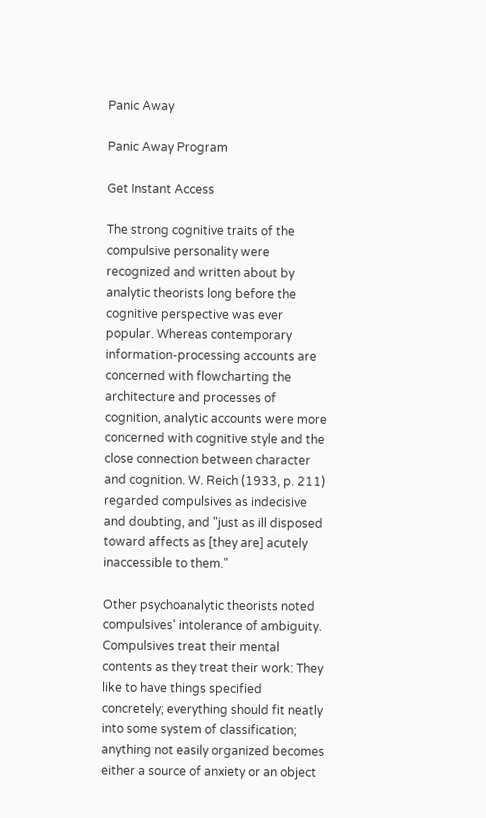Panic Away

Panic Away Program

Get Instant Access

The strong cognitive traits of the compulsive personality were recognized and written about by analytic theorists long before the cognitive perspective was ever popular. Whereas contemporary information-processing accounts are concerned with flowcharting the architecture and processes of cognition, analytic accounts were more concerned with cognitive style and the close connection between character and cognition. W. Reich (1933, p. 211) regarded compulsives as indecisive and doubting, and "just as ill disposed toward affects as [they are] acutely inaccessible to them."

Other psychoanalytic theorists noted compulsives' intolerance of ambiguity. Compulsives treat their mental contents as they treat their work: They like to have things specified concretely; everything should fit neatly into some system of classification; anything not easily organized becomes either a source of anxiety or an object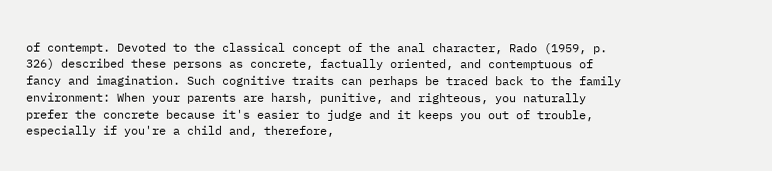of contempt. Devoted to the classical concept of the anal character, Rado (1959, p. 326) described these persons as concrete, factually oriented, and contemptuous of fancy and imagination. Such cognitive traits can perhaps be traced back to the family environment: When your parents are harsh, punitive, and righteous, you naturally prefer the concrete because it's easier to judge and it keeps you out of trouble, especially if you're a child and, therefore,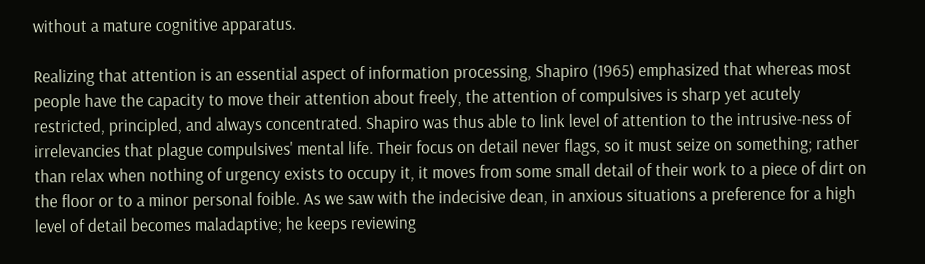without a mature cognitive apparatus.

Realizing that attention is an essential aspect of information processing, Shapiro (1965) emphasized that whereas most people have the capacity to move their attention about freely, the attention of compulsives is sharp yet acutely restricted, principled, and always concentrated. Shapiro was thus able to link level of attention to the intrusive-ness of irrelevancies that plague compulsives' mental life. Their focus on detail never flags, so it must seize on something; rather than relax when nothing of urgency exists to occupy it, it moves from some small detail of their work to a piece of dirt on the floor or to a minor personal foible. As we saw with the indecisive dean, in anxious situations a preference for a high level of detail becomes maladaptive; he keeps reviewing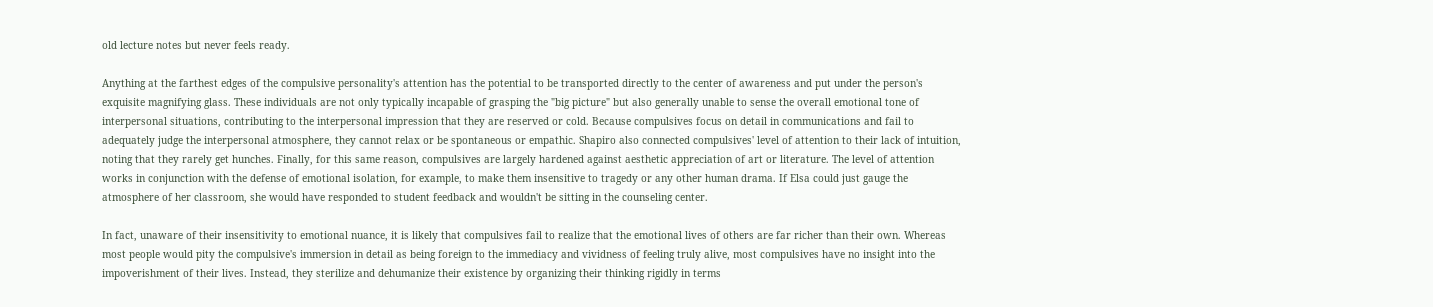old lecture notes but never feels ready.

Anything at the farthest edges of the compulsive personality's attention has the potential to be transported directly to the center of awareness and put under the person's exquisite magnifying glass. These individuals are not only typically incapable of grasping the "big picture" but also generally unable to sense the overall emotional tone of interpersonal situations, contributing to the interpersonal impression that they are reserved or cold. Because compulsives focus on detail in communications and fail to adequately judge the interpersonal atmosphere, they cannot relax or be spontaneous or empathic. Shapiro also connected compulsives' level of attention to their lack of intuition, noting that they rarely get hunches. Finally, for this same reason, compulsives are largely hardened against aesthetic appreciation of art or literature. The level of attention works in conjunction with the defense of emotional isolation, for example, to make them insensitive to tragedy or any other human drama. If Elsa could just gauge the atmosphere of her classroom, she would have responded to student feedback and wouldn't be sitting in the counseling center.

In fact, unaware of their insensitivity to emotional nuance, it is likely that compulsives fail to realize that the emotional lives of others are far richer than their own. Whereas most people would pity the compulsive's immersion in detail as being foreign to the immediacy and vividness of feeling truly alive, most compulsives have no insight into the impoverishment of their lives. Instead, they sterilize and dehumanize their existence by organizing their thinking rigidly in terms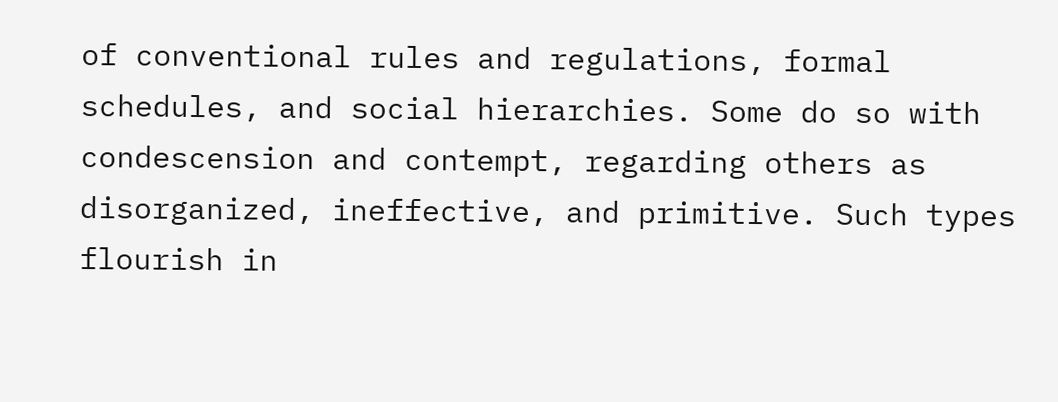of conventional rules and regulations, formal schedules, and social hierarchies. Some do so with condescension and contempt, regarding others as disorganized, ineffective, and primitive. Such types flourish in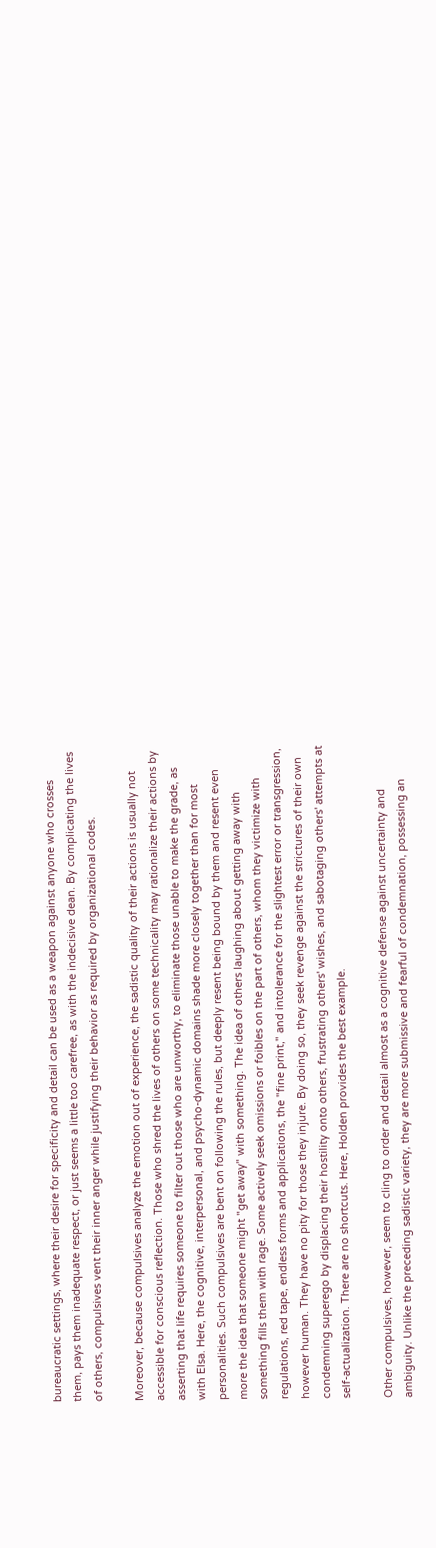bureaucratic settings, where their desire for specificity and detail can be used as a weapon against anyone who crosses them, pays them inadequate respect, or just seems a little too carefree, as with the indecisive dean. By complicating the lives of others, compulsives vent their inner anger while justifying their behavior as required by organizational codes.

Moreover, because compulsives analyze the emotion out of experience, the sadistic quality of their actions is usually not accessible for conscious reflection. Those who shred the lives of others on some technicality may rationalize their actions by asserting that life requires someone to filter out those who are unworthy, to eliminate those unable to make the grade, as with Elsa. Here, the cognitive, interpersonal, and psycho-dynamic domains shade more closely together than for most personalities. Such compulsives are bent on following the rules, but deeply resent being bound by them and resent even more the idea that someone might "get away" with something. The idea of others laughing about getting away with something fills them with rage. Some actively seek omissions or foibles on the part of others, whom they victimize with regulations, red tape, endless forms and applications, the "fine print," and intolerance for the slightest error or transgression, however human. They have no pity for those they injure. By doing so, they seek revenge against the strictures of their own condemning superego by displacing their hostility onto others, frustrating others' wishes, and sabotaging others' attempts at self-actualization. There are no shortcuts. Here, Holden provides the best example.

Other compulsives, however, seem to cling to order and detail almost as a cognitive defense against uncertainty and ambiguity. Unlike the preceding sadistic variety, they are more submissive and fearful of condemnation, possessing an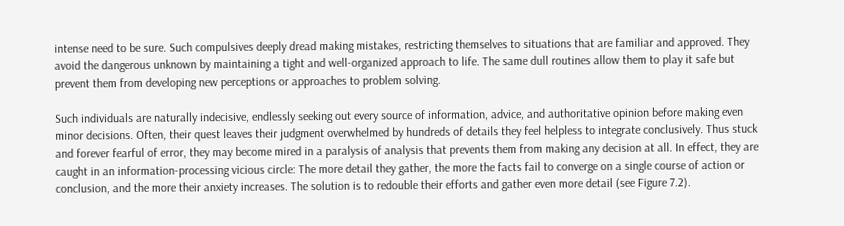intense need to be sure. Such compulsives deeply dread making mistakes, restricting themselves to situations that are familiar and approved. They avoid the dangerous unknown by maintaining a tight and well-organized approach to life. The same dull routines allow them to play it safe but prevent them from developing new perceptions or approaches to problem solving.

Such individuals are naturally indecisive, endlessly seeking out every source of information, advice, and authoritative opinion before making even minor decisions. Often, their quest leaves their judgment overwhelmed by hundreds of details they feel helpless to integrate conclusively. Thus stuck and forever fearful of error, they may become mired in a paralysis of analysis that prevents them from making any decision at all. In effect, they are caught in an information-processing vicious circle: The more detail they gather, the more the facts fail to converge on a single course of action or conclusion, and the more their anxiety increases. The solution is to redouble their efforts and gather even more detail (see Figure 7.2).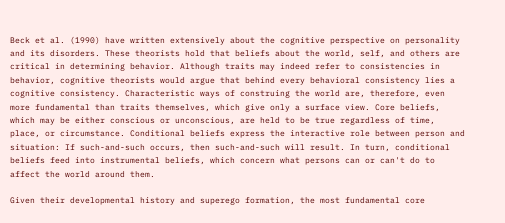Beck et al. (1990) have written extensively about the cognitive perspective on personality and its disorders. These theorists hold that beliefs about the world, self, and others are critical in determining behavior. Although traits may indeed refer to consistencies in behavior, cognitive theorists would argue that behind every behavioral consistency lies a cognitive consistency. Characteristic ways of construing the world are, therefore, even more fundamental than traits themselves, which give only a surface view. Core beliefs, which may be either conscious or unconscious, are held to be true regardless of time, place, or circumstance. Conditional beliefs express the interactive role between person and situation: If such-and-such occurs, then such-and-such will result. In turn, conditional beliefs feed into instrumental beliefs, which concern what persons can or can't do to affect the world around them.

Given their developmental history and superego formation, the most fundamental core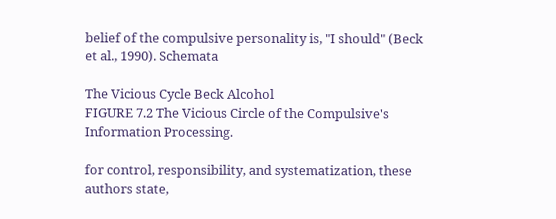belief of the compulsive personality is, "I should" (Beck et al., 1990). Schemata

The Vicious Cycle Beck Alcohol
FIGURE 7.2 The Vicious Circle of the Compulsive's Information Processing.

for control, responsibility, and systematization, these authors state,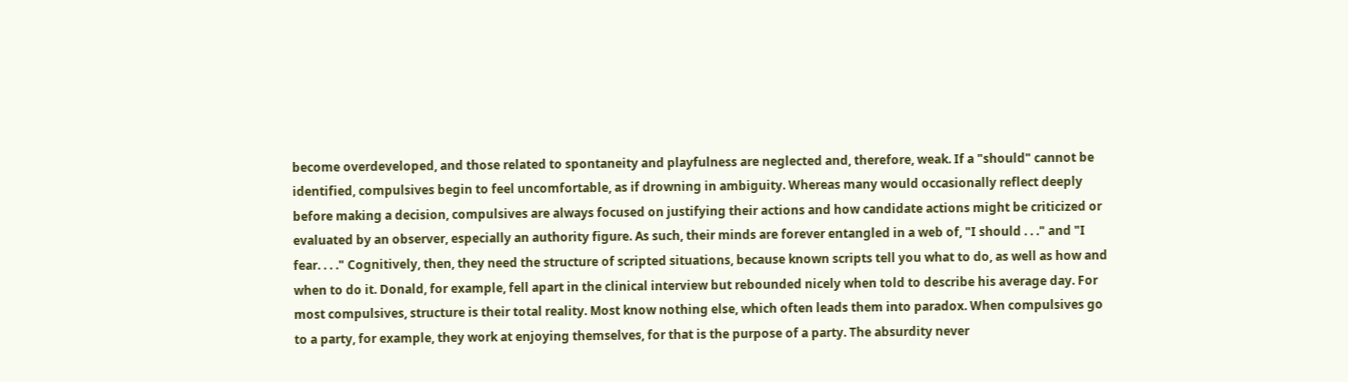become overdeveloped, and those related to spontaneity and playfulness are neglected and, therefore, weak. If a "should" cannot be identified, compulsives begin to feel uncomfortable, as if drowning in ambiguity. Whereas many would occasionally reflect deeply before making a decision, compulsives are always focused on justifying their actions and how candidate actions might be criticized or evaluated by an observer, especially an authority figure. As such, their minds are forever entangled in a web of, "I should . . ." and "I fear. . . ." Cognitively, then, they need the structure of scripted situations, because known scripts tell you what to do, as well as how and when to do it. Donald, for example, fell apart in the clinical interview but rebounded nicely when told to describe his average day. For most compulsives, structure is their total reality. Most know nothing else, which often leads them into paradox. When compulsives go to a party, for example, they work at enjoying themselves, for that is the purpose of a party. The absurdity never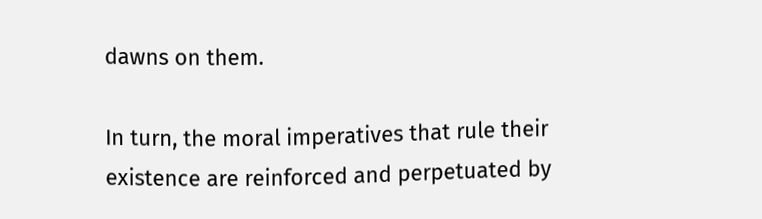dawns on them.

In turn, the moral imperatives that rule their existence are reinforced and perpetuated by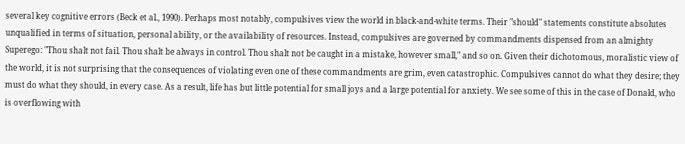several key cognitive errors (Beck et al., 1990). Perhaps most notably, compulsives view the world in black-and-white terms. Their "should" statements constitute absolutes unqualified in terms of situation, personal ability, or the availability of resources. Instead, compulsives are governed by commandments dispensed from an almighty Superego: "Thou shalt not fail. Thou shalt be always in control. Thou shalt not be caught in a mistake, however small," and so on. Given their dichotomous, moralistic view of the world, it is not surprising that the consequences of violating even one of these commandments are grim, even catastrophic. Compulsives cannot do what they desire; they must do what they should, in every case. As a result, life has but little potential for small joys and a large potential for anxiety. We see some of this in the case of Donald, who is overflowing with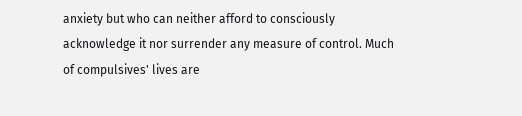anxiety but who can neither afford to consciously acknowledge it nor surrender any measure of control. Much of compulsives' lives are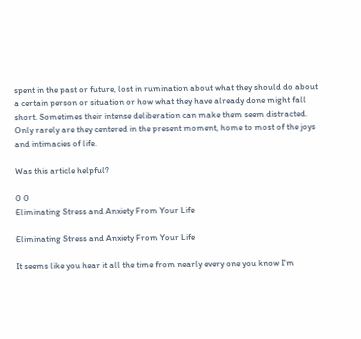spent in the past or future, lost in rumination about what they should do about a certain person or situation or how what they have already done might fall short. Sometimes their intense deliberation can make them seem distracted. Only rarely are they centered in the present moment, home to most of the joys and intimacies of life.

Was this article helpful?

0 0
Eliminating Stress and Anxiety From Your Life

Eliminating Stress and Anxiety From Your Life

It seems like you hear it all the time from nearly every one you know I'm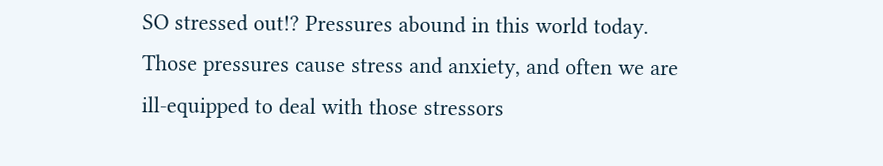SO stressed out!? Pressures abound in this world today. Those pressures cause stress and anxiety, and often we are ill-equipped to deal with those stressors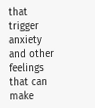that trigger anxiety and other feelings that can make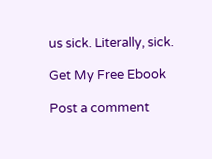us sick. Literally, sick.

Get My Free Ebook

Post a comment